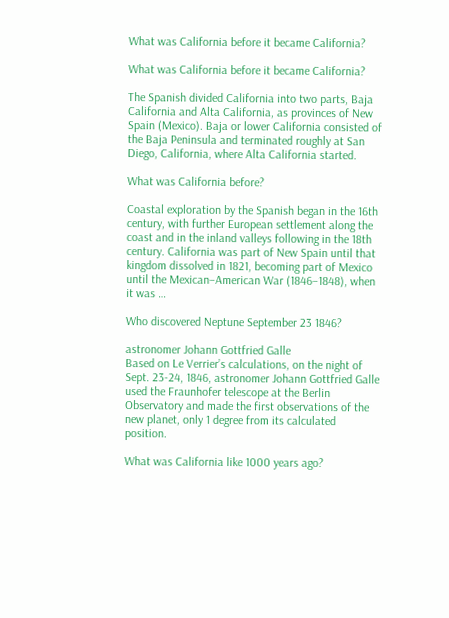What was California before it became California?

What was California before it became California?

The Spanish divided California into two parts, Baja California and Alta California, as provinces of New Spain (Mexico). Baja or lower California consisted of the Baja Peninsula and terminated roughly at San Diego, California, where Alta California started.

What was California before?

Coastal exploration by the Spanish began in the 16th century, with further European settlement along the coast and in the inland valleys following in the 18th century. California was part of New Spain until that kingdom dissolved in 1821, becoming part of Mexico until the Mexican–American War (1846–1848), when it was …

Who discovered Neptune September 23 1846?

astronomer Johann Gottfried Galle
Based on Le Verrier’s calculations, on the night of Sept. 23-24, 1846, astronomer Johann Gottfried Galle used the Fraunhofer telescope at the Berlin Observatory and made the first observations of the new planet, only 1 degree from its calculated position.

What was California like 1000 years ago?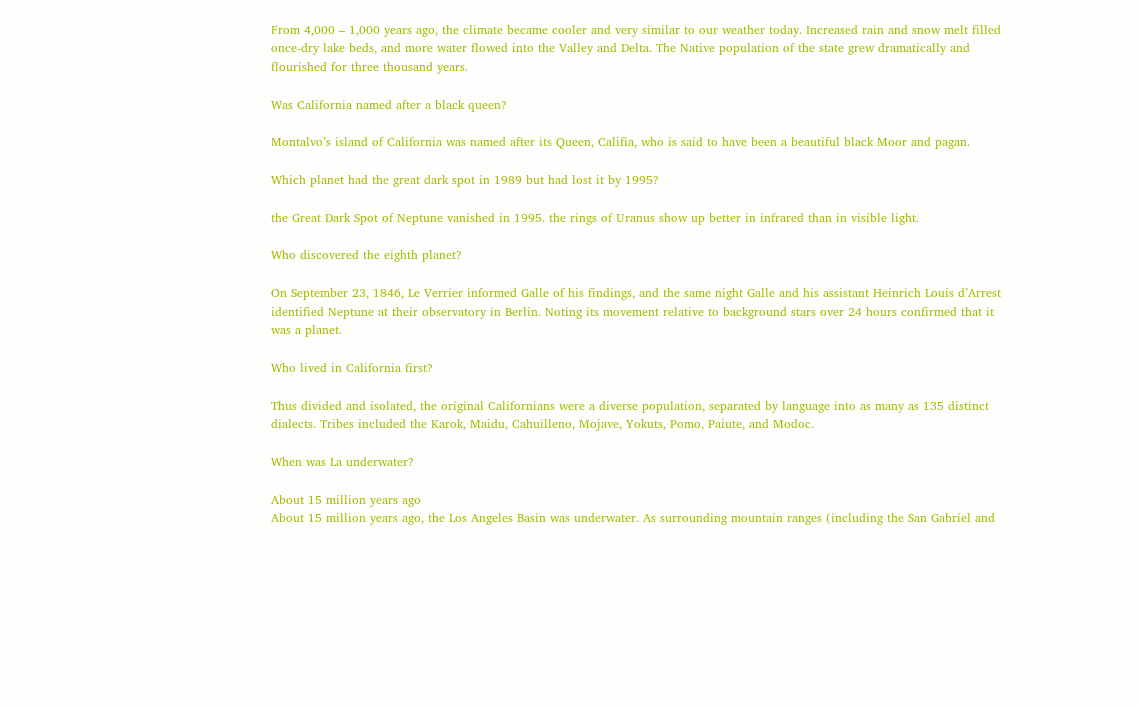From 4,000 – 1,000 years ago, the climate became cooler and very similar to our weather today. Increased rain and snow melt filled once-dry lake beds, and more water flowed into the Valley and Delta. The Native population of the state grew dramatically and flourished for three thousand years.

Was California named after a black queen?

Montalvo’s island of California was named after its Queen, Califia, who is said to have been a beautiful black Moor and pagan.

Which planet had the great dark spot in 1989 but had lost it by 1995?

the Great Dark Spot of Neptune vanished in 1995. the rings of Uranus show up better in infrared than in visible light.

Who discovered the eighth planet?

On September 23, 1846, Le Verrier informed Galle of his findings, and the same night Galle and his assistant Heinrich Louis d’Arrest identified Neptune at their observatory in Berlin. Noting its movement relative to background stars over 24 hours confirmed that it was a planet.

Who lived in California first?

Thus divided and isolated, the original Californians were a diverse population, separated by language into as many as 135 distinct dialects. Tribes included the Karok, Maidu, Cahuilleno, Mojave, Yokuts, Pomo, Paiute, and Modoc.

When was La underwater?

About 15 million years ago
About 15 million years ago, the Los Angeles Basin was underwater. As surrounding mountain ranges (including the San Gabriel and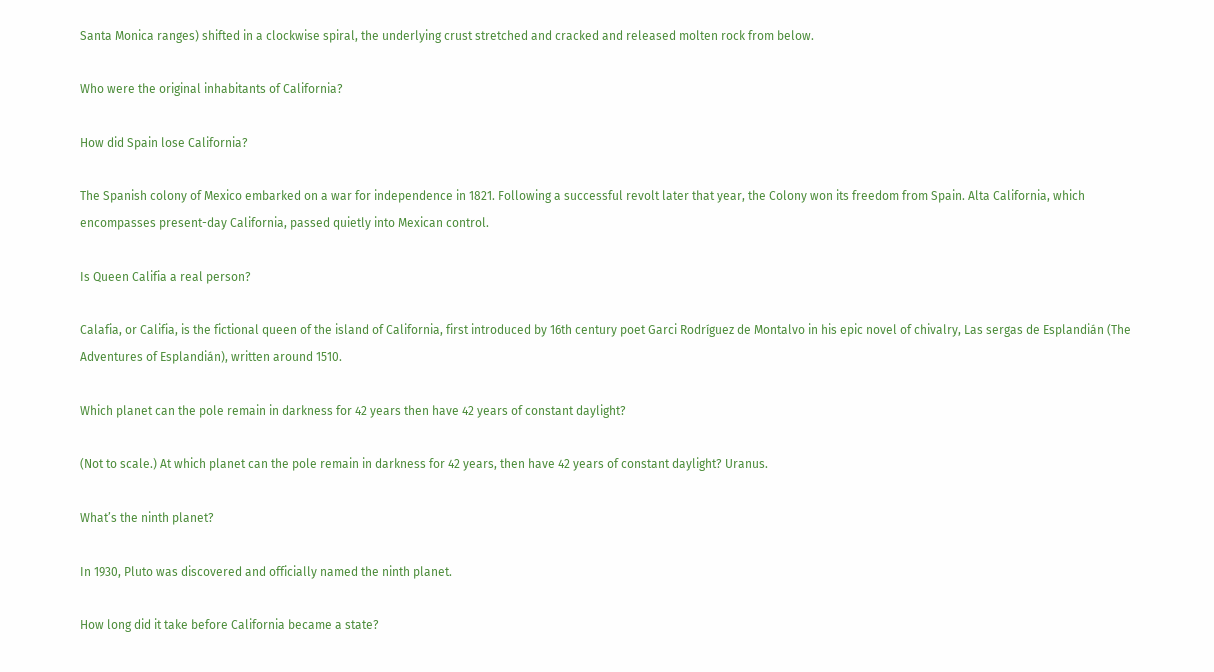Santa Monica ranges) shifted in a clockwise spiral, the underlying crust stretched and cracked and released molten rock from below.

Who were the original inhabitants of California?

How did Spain lose California?

The Spanish colony of Mexico embarked on a war for independence in 1821. Following a successful revolt later that year, the Colony won its freedom from Spain. Alta California, which encompasses present-day California, passed quietly into Mexican control.

Is Queen Califia a real person?

Calafia, or Califia, is the fictional queen of the island of California, first introduced by 16th century poet Garci Rodríguez de Montalvo in his epic novel of chivalry, Las sergas de Esplandián (The Adventures of Esplandián), written around 1510.

Which planet can the pole remain in darkness for 42 years then have 42 years of constant daylight?

(Not to scale.) At which planet can the pole remain in darkness for 42 years, then have 42 years of constant daylight? Uranus.

What’s the ninth planet?

In 1930, Pluto was discovered and officially named the ninth planet.

How long did it take before California became a state?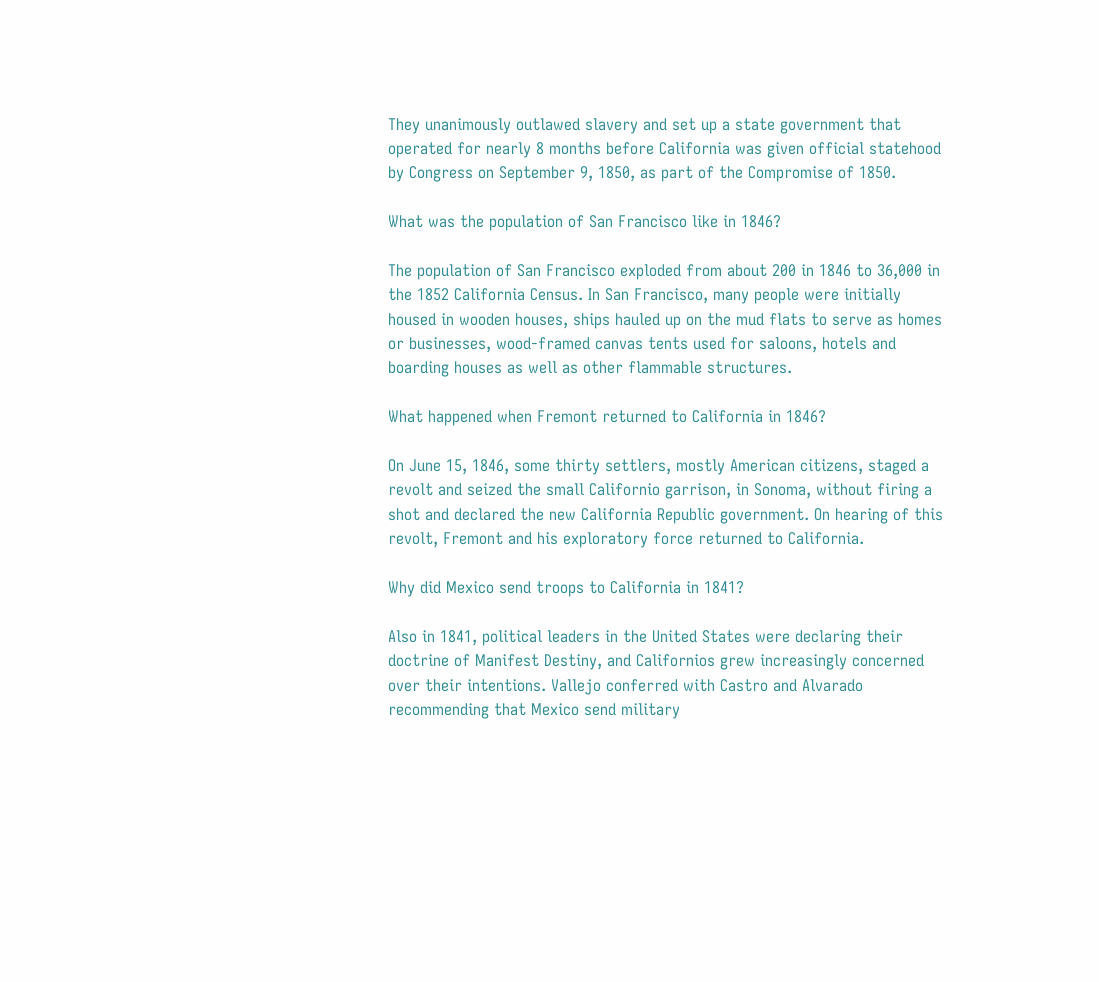They unanimously outlawed slavery and set up a state government that operated for nearly 8 months before California was given official statehood by Congress on September 9, 1850, as part of the Compromise of 1850.

What was the population of San Francisco like in 1846?

The population of San Francisco exploded from about 200 in 1846 to 36,000 in the 1852 California Census. In San Francisco, many people were initially housed in wooden houses, ships hauled up on the mud flats to serve as homes or businesses, wood-framed canvas tents used for saloons, hotels and boarding houses as well as other flammable structures.

What happened when Fremont returned to California in 1846?

On June 15, 1846, some thirty settlers, mostly American citizens, staged a revolt and seized the small Californio garrison, in Sonoma, without firing a shot and declared the new California Republic government. On hearing of this revolt, Fremont and his exploratory force returned to California.

Why did Mexico send troops to California in 1841?

Also in 1841, political leaders in the United States were declaring their doctrine of Manifest Destiny, and Californios grew increasingly concerned over their intentions. Vallejo conferred with Castro and Alvarado recommending that Mexico send military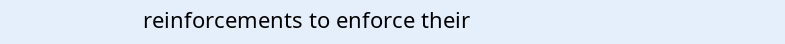reinforcements to enforce their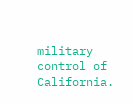military control of California.